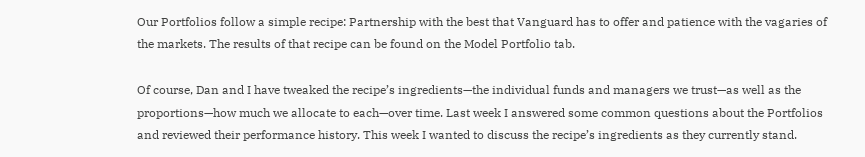Our Portfolios follow a simple recipe: Partnership with the best that Vanguard has to offer and patience with the vagaries of the markets. The results of that recipe can be found on the Model Portfolio tab.

Of course, Dan and I have tweaked the recipe’s ingredients—the individual funds and managers we trust—as well as the proportions—how much we allocate to each—over time. Last week I answered some common questions about the Portfolios and reviewed their performance history. This week I wanted to discuss the recipe’s ingredients as they currently stand.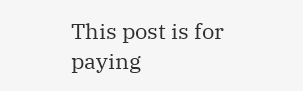This post is for paying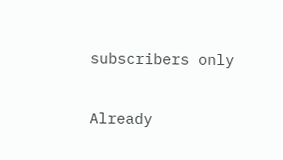subscribers only

Already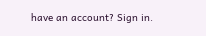have an account? Sign in.